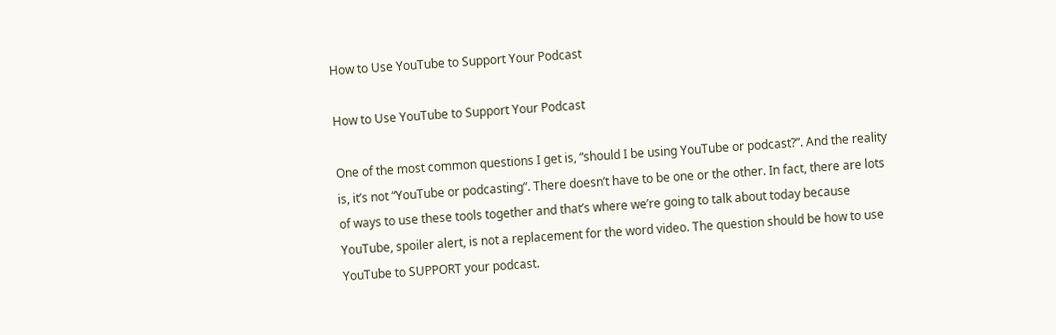How to Use YouTube to Support Your Podcast

How to Use YouTube to Support Your Podcast

One of the most common questions I get is, “should I be using YouTube or podcast?”. And the reality is, it’s not “YouTube or podcasting”. There doesn’t have to be one or the other. In fact, there are lots of ways to use these tools together and that’s where we’re going to talk about today because YouTube, spoiler alert, is not a replacement for the word video. The question should be how to use YouTube to SUPPORT your podcast.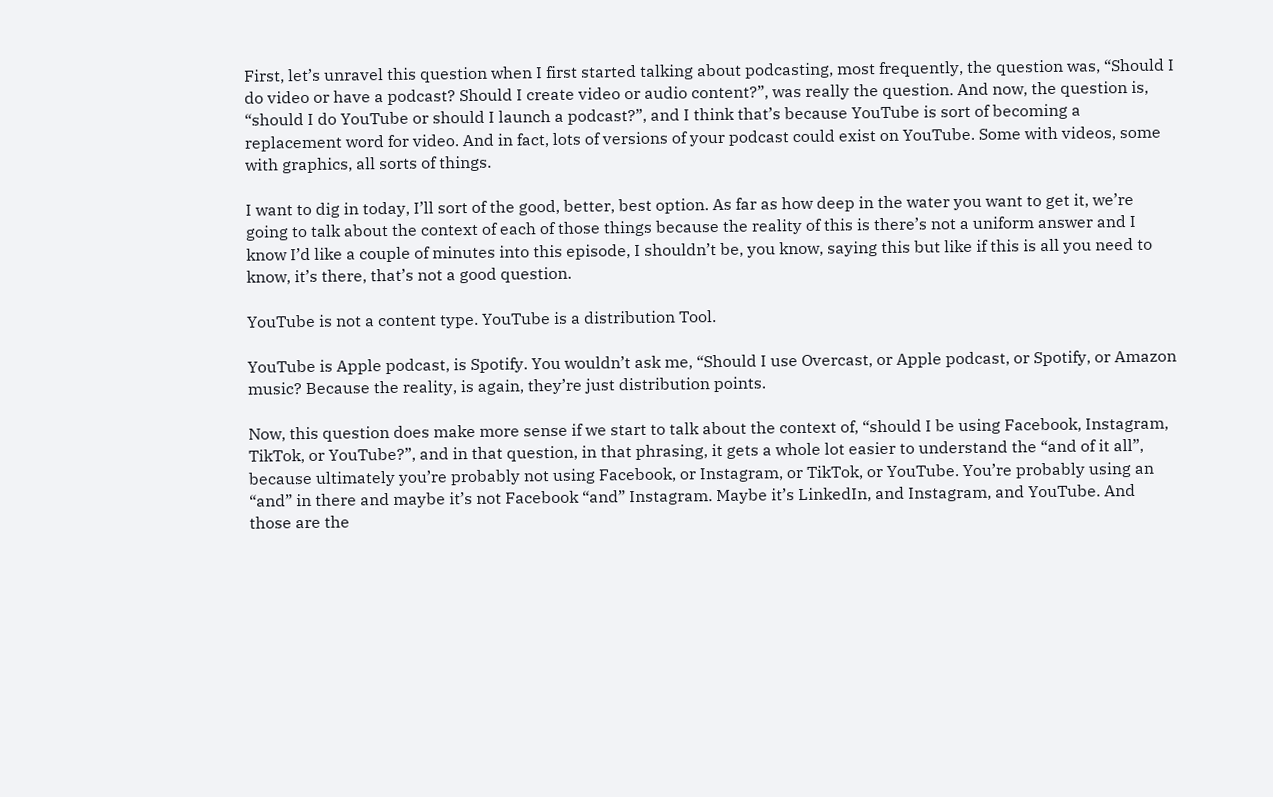First, let’s unravel this question when I first started talking about podcasting, most frequently, the question was, “Should I do video or have a podcast? Should I create video or audio content?”, was really the question. And now, the question is, “should I do YouTube or should I launch a podcast?”, and I think that’s because YouTube is sort of becoming a replacement word for video. And in fact, lots of versions of your podcast could exist on YouTube. Some with videos, some with graphics, all sorts of things.

I want to dig in today, I’ll sort of the good, better, best option. As far as how deep in the water you want to get it, we’re going to talk about the context of each of those things because the reality of this is there’s not a uniform answer and I know I’d like a couple of minutes into this episode, I shouldn’t be, you know, saying this but like if this is all you need to know, it’s there, that’s not a good question.

YouTube is not a content type. YouTube is a distribution Tool.

YouTube is Apple podcast, is Spotify. You wouldn’t ask me, “Should I use Overcast, or Apple podcast, or Spotify, or Amazon music? Because the reality, is again, they’re just distribution points.

Now, this question does make more sense if we start to talk about the context of, “should I be using Facebook, Instagram, TikTok, or YouTube?”, and in that question, in that phrasing, it gets a whole lot easier to understand the “and of it all”, because ultimately you’re probably not using Facebook, or Instagram, or TikTok, or YouTube. You’re probably using an “and” in there and maybe it’s not Facebook “and” Instagram. Maybe it’s LinkedIn, and Instagram, and YouTube. And those are the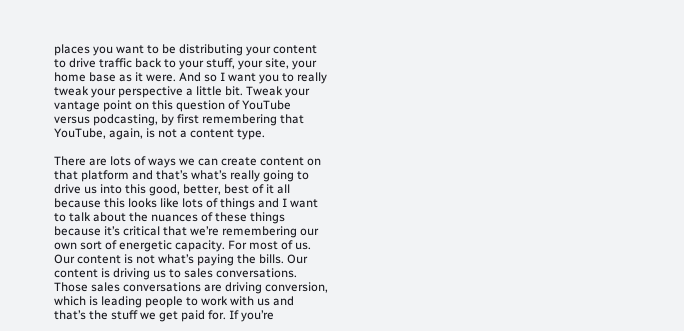places you want to be distributing your content to drive traffic back to your stuff, your site, your home base as it were. And so I want you to really tweak your perspective a little bit. Tweak your vantage point on this question of YouTube versus podcasting, by first remembering that YouTube, again, is not a content type.

There are lots of ways we can create content on that platform and that’s what’s really going to drive us into this good, better, best of it all because this looks like lots of things and I want to talk about the nuances of these things because it’s critical that we’re remembering our own sort of energetic capacity. For most of us. Our content is not what’s paying the bills. Our content is driving us to sales conversations. Those sales conversations are driving conversion, which is leading people to work with us and that’s the stuff we get paid for. If you’re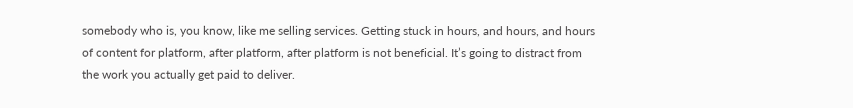somebody who is, you know, like me selling services. Getting stuck in hours, and hours, and hours of content for platform, after platform, after platform is not beneficial. It’s going to distract from the work you actually get paid to deliver.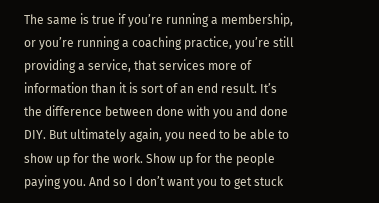The same is true if you’re running a membership, or you’re running a coaching practice, you’re still providing a service, that services more of information than it is sort of an end result. It’s the difference between done with you and done DIY. But ultimately again, you need to be able to show up for the work. Show up for the people paying you. And so I don’t want you to get stuck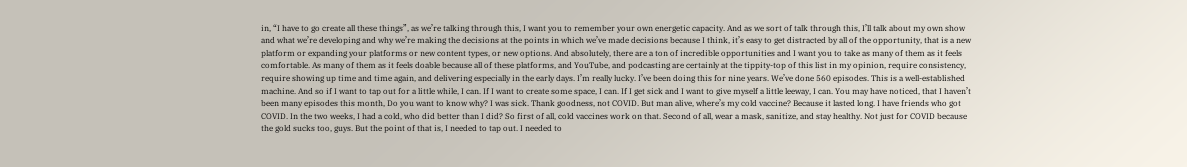in, “I have to go create all these things”, as we’re talking through this, I want you to remember your own energetic capacity. And as we sort of talk through this, I’ll talk about my own show and what we’re developing and why we’re making the decisions at the points in which we’ve made decisions because I think, it’s easy to get distracted by all of the opportunity, that is a new platform or expanding your platforms or new content types, or new options. And absolutely, there are a ton of incredible opportunities and I want you to take as many of them as it feels comfortable. As many of them as it feels doable because all of these platforms, and YouTube, and podcasting are certainly at the tippity-top of this list in my opinion, require consistency, require showing up time and time again, and delivering especially in the early days. I’m really lucky. I’ve been doing this for nine years. We’ve done 560 episodes. This is a well-established machine. And so if I want to tap out for a little while, I can. If I want to create some space, I can. If I get sick and I want to give myself a little leeway, I can. You may have noticed, that I haven’t been many episodes this month, Do you want to know why? I was sick. Thank goodness, not COVID. But man alive, where’s my cold vaccine? Because it lasted long. I have friends who got COVID. In the two weeks, I had a cold, who did better than I did? So first of all, cold vaccines work on that. Second of all, wear a mask, sanitize, and stay healthy. Not just for COVID because the gold sucks too, guys. But the point of that is, I needed to tap out. I needed to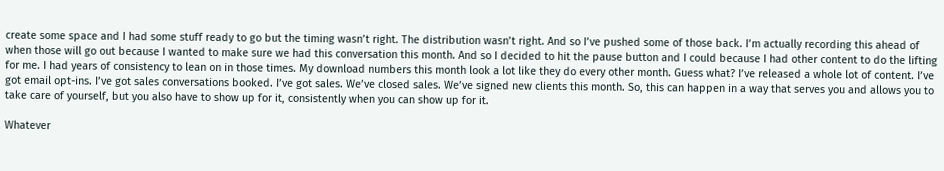create some space and I had some stuff ready to go but the timing wasn’t right. The distribution wasn’t right. And so I’ve pushed some of those back. I’m actually recording this ahead of when those will go out because I wanted to make sure we had this conversation this month. And so I decided to hit the pause button and I could because I had other content to do the lifting for me. I had years of consistency to lean on in those times. My download numbers this month look a lot like they do every other month. Guess what? I’ve released a whole lot of content. I’ve got email opt-ins. I’ve got sales conversations booked. I’ve got sales. We’ve closed sales. We’ve signed new clients this month. So, this can happen in a way that serves you and allows you to take care of yourself, but you also have to show up for it, consistently when you can show up for it.

Whatever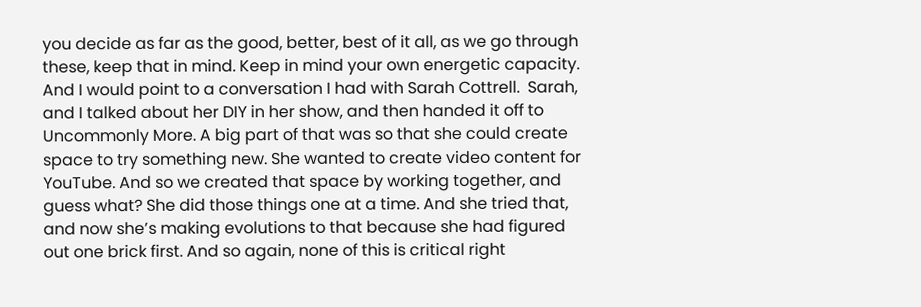you decide as far as the good, better, best of it all, as we go through these, keep that in mind. Keep in mind your own energetic capacity. And I would point to a conversation I had with Sarah Cottrell.  Sarah, and I talked about her DIY in her show, and then handed it off to Uncommonly More. A big part of that was so that she could create space to try something new. She wanted to create video content for YouTube. And so we created that space by working together, and guess what? She did those things one at a time. And she tried that, and now she’s making evolutions to that because she had figured out one brick first. And so again, none of this is critical right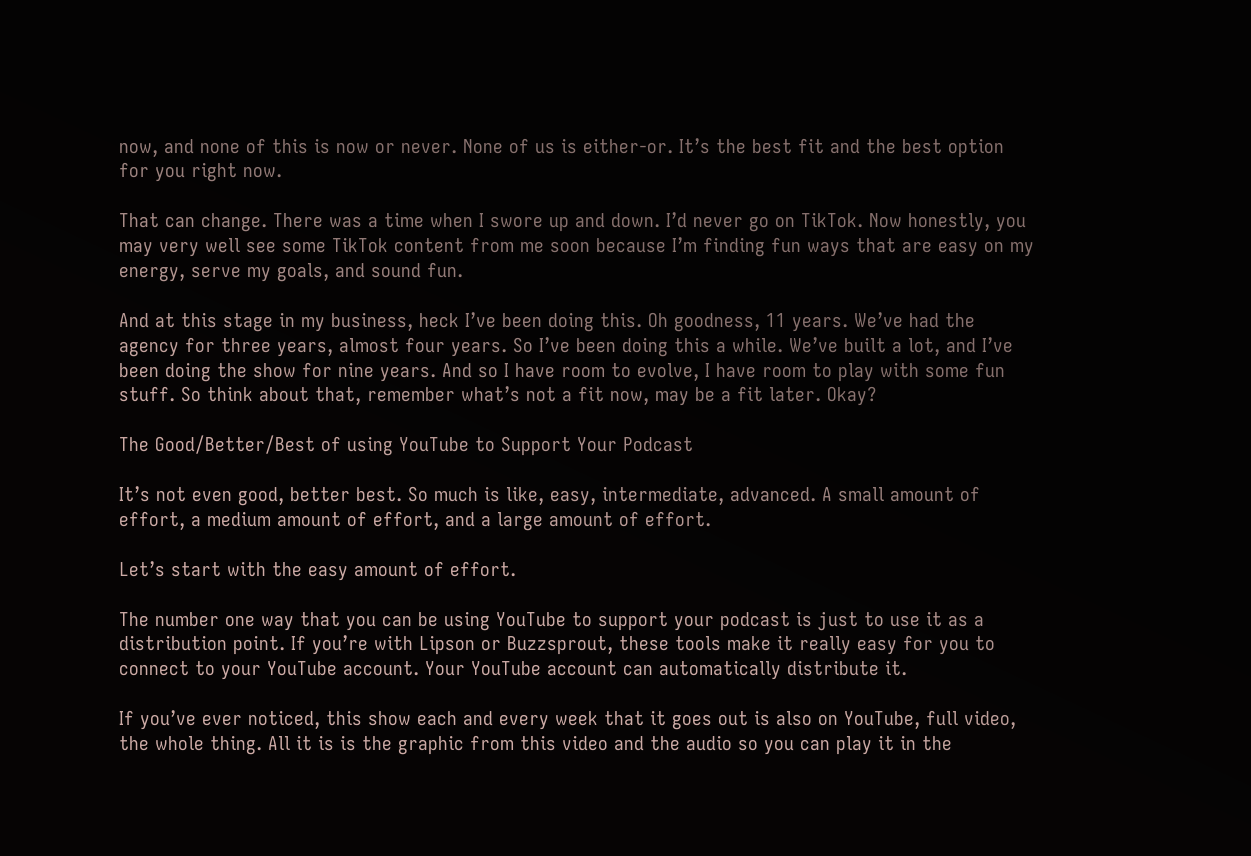now, and none of this is now or never. None of us is either-or. It’s the best fit and the best option for you right now.

That can change. There was a time when I swore up and down. I’d never go on TikTok. Now honestly, you may very well see some TikTok content from me soon because I’m finding fun ways that are easy on my energy, serve my goals, and sound fun.

And at this stage in my business, heck I’ve been doing this. Oh goodness, 11 years. We’ve had the agency for three years, almost four years. So I’ve been doing this a while. We’ve built a lot, and I’ve been doing the show for nine years. And so I have room to evolve, I have room to play with some fun stuff. So think about that, remember what’s not a fit now, may be a fit later. Okay?

The Good/Better/Best of using YouTube to Support Your Podcast

It’s not even good, better best. So much is like, easy, intermediate, advanced. A small amount of effort, a medium amount of effort, and a large amount of effort.

Let’s start with the easy amount of effort.

The number one way that you can be using YouTube to support your podcast is just to use it as a distribution point. If you’re with Lipson or Buzzsprout, these tools make it really easy for you to connect to your YouTube account. Your YouTube account can automatically distribute it.

If you’ve ever noticed, this show each and every week that it goes out is also on YouTube, full video, the whole thing. All it is is the graphic from this video and the audio so you can play it in the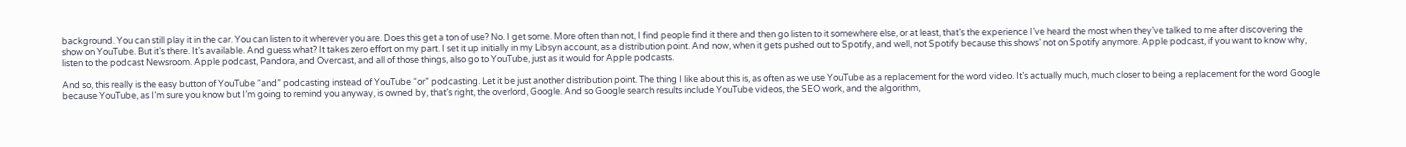background. You can still play it in the car. You can listen to it wherever you are. Does this get a ton of use? No. I get some. More often than not, I find people find it there and then go listen to it somewhere else, or at least, that’s the experience I’ve heard the most when they’ve talked to me after discovering the show on YouTube. But it’s there. It’s available. And guess what? It takes zero effort on my part. I set it up initially in my Libsyn account, as a distribution point. And now, when it gets pushed out to Spotify, and well, not Spotify because this shows’ not on Spotify anymore. Apple podcast, if you want to know why, listen to the podcast Newsroom. Apple podcast, Pandora, and Overcast, and all of those things, also go to YouTube, just as it would for Apple podcasts.

And so, this really is the easy button of YouTube “and” podcasting instead of YouTube “or” podcasting. Let it be just another distribution point. The thing I like about this is, as often as we use YouTube as a replacement for the word video. It’s actually much, much closer to being a replacement for the word Google because YouTube, as I’m sure you know but I’m going to remind you anyway, is owned by, that’s right, the overlord, Google. And so Google search results include YouTube videos, the SEO work, and the algorithm,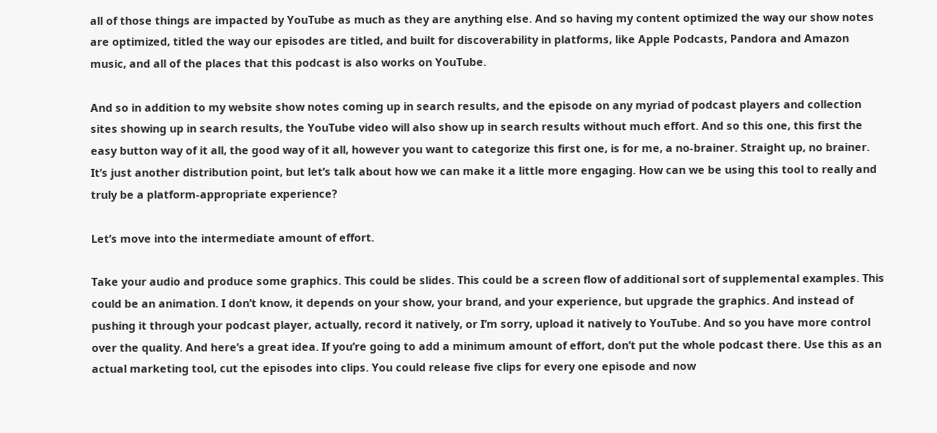all of those things are impacted by YouTube as much as they are anything else. And so having my content optimized the way our show notes are optimized, titled the way our episodes are titled, and built for discoverability in platforms, like Apple Podcasts, Pandora and Amazon music, and all of the places that this podcast is also works on YouTube.

And so in addition to my website show notes coming up in search results, and the episode on any myriad of podcast players and collection sites showing up in search results, the YouTube video will also show up in search results without much effort. And so this one, this first the easy button way of it all, the good way of it all, however you want to categorize this first one, is for me, a no-brainer. Straight up, no brainer. It’s just another distribution point, but let’s talk about how we can make it a little more engaging. How can we be using this tool to really and truly be a platform-appropriate experience?

Let’s move into the intermediate amount of effort.

Take your audio and produce some graphics. This could be slides. This could be a screen flow of additional sort of supplemental examples. This could be an animation. I don’t know, it depends on your show, your brand, and your experience, but upgrade the graphics. And instead of pushing it through your podcast player, actually, record it natively, or I’m sorry, upload it natively to YouTube. And so you have more control over the quality. And here’s a great idea. If you’re going to add a minimum amount of effort, don’t put the whole podcast there. Use this as an actual marketing tool, cut the episodes into clips. You could release five clips for every one episode and now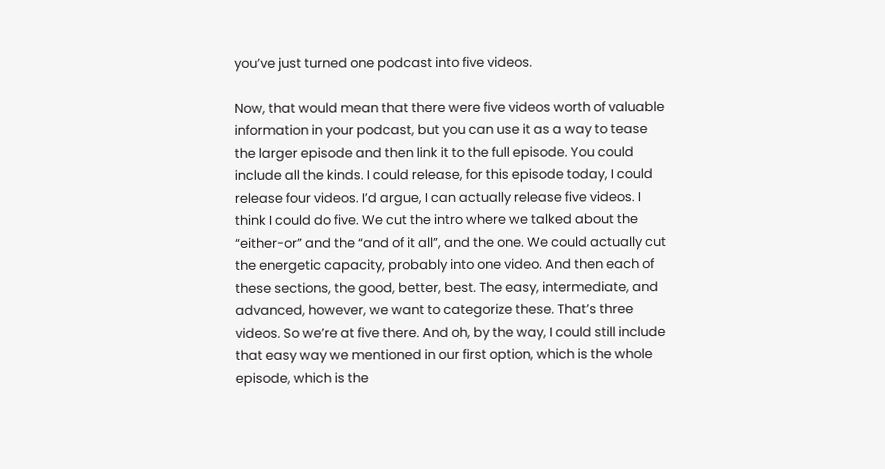you’ve just turned one podcast into five videos.

Now, that would mean that there were five videos worth of valuable information in your podcast, but you can use it as a way to tease the larger episode and then link it to the full episode. You could include all the kinds. I could release, for this episode today, I could release four videos. I’d argue, I can actually release five videos. I think I could do five. We cut the intro where we talked about the “either-or” and the “and of it all”, and the one. We could actually cut the energetic capacity, probably into one video. And then each of these sections, the good, better, best. The easy, intermediate, and advanced, however, we want to categorize these. That’s three videos. So we’re at five there. And oh, by the way, I could still include that easy way we mentioned in our first option, which is the whole episode, which is the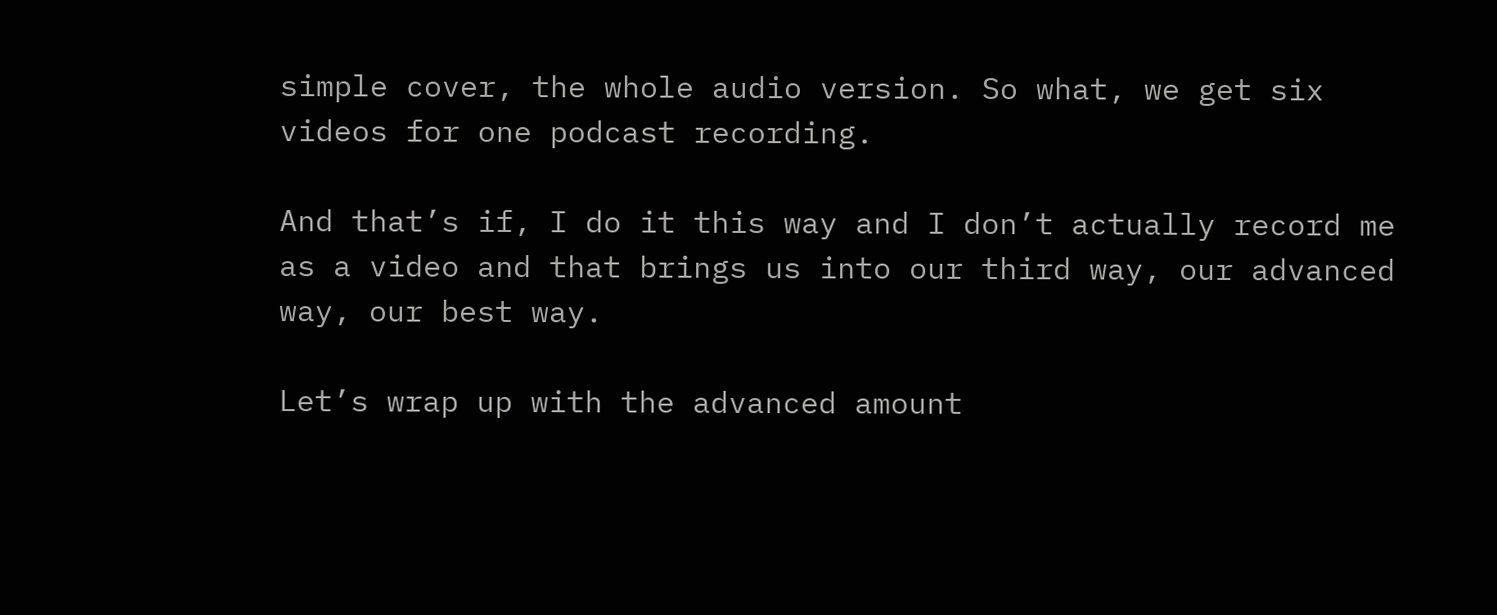simple cover, the whole audio version. So what, we get six videos for one podcast recording.

And that’s if, I do it this way and I don’t actually record me as a video and that brings us into our third way, our advanced way, our best way.

Let’s wrap up with the advanced amount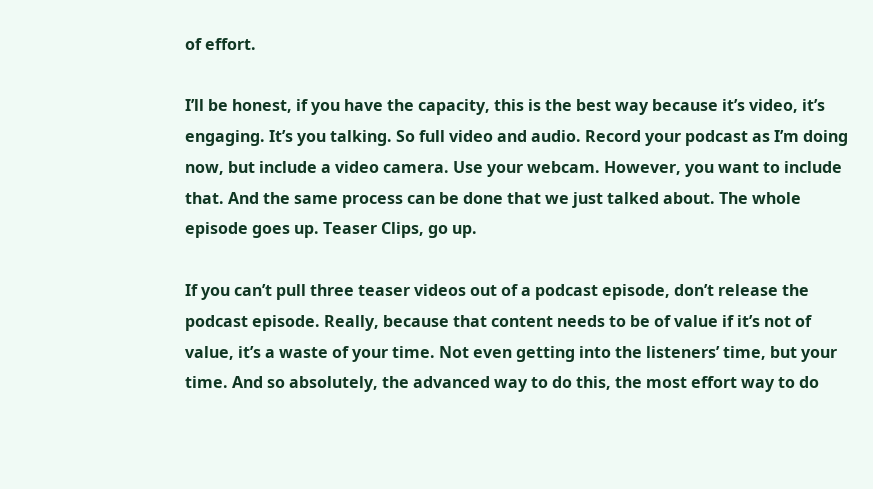of effort.

I’ll be honest, if you have the capacity, this is the best way because it’s video, it’s engaging. It’s you talking. So full video and audio. Record your podcast as I’m doing now, but include a video camera. Use your webcam. However, you want to include that. And the same process can be done that we just talked about. The whole episode goes up. Teaser Clips, go up.

If you can’t pull three teaser videos out of a podcast episode, don’t release the podcast episode. Really, because that content needs to be of value if it’s not of value, it’s a waste of your time. Not even getting into the listeners’ time, but your time. And so absolutely, the advanced way to do this, the most effort way to do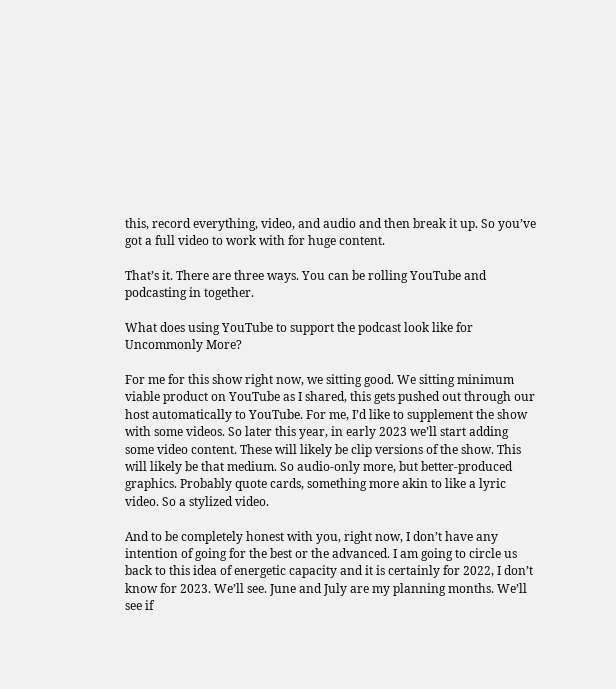this, record everything, video, and audio and then break it up. So you’ve got a full video to work with for huge content.

That’s it. There are three ways. You can be rolling YouTube and podcasting in together.

What does using YouTube to support the podcast look like for Uncommonly More?

For me for this show right now, we sitting good. We sitting minimum viable product on YouTube as I shared, this gets pushed out through our host automatically to YouTube. For me, I’d like to supplement the show with some videos. So later this year, in early 2023 we’ll start adding some video content. These will likely be clip versions of the show. This will likely be that medium. So audio-only more, but better-produced graphics. Probably quote cards, something more akin to like a lyric video. So a stylized video.

And to be completely honest with you, right now, I don’t have any intention of going for the best or the advanced. I am going to circle us back to this idea of energetic capacity and it is certainly for 2022, I don’t know for 2023. We’ll see. June and July are my planning months. We’ll see if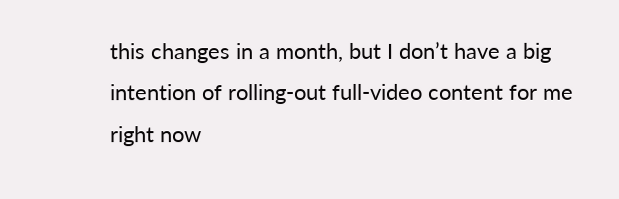this changes in a month, but I don’t have a big intention of rolling-out full-video content for me right now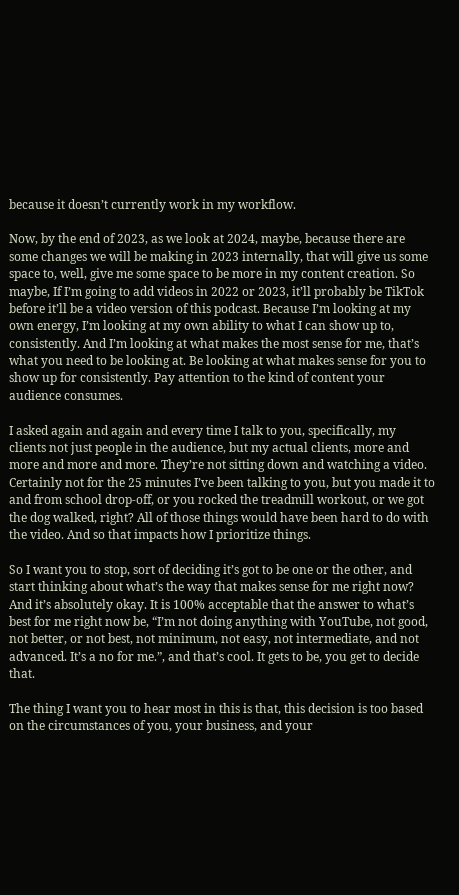because it doesn’t currently work in my workflow.

Now, by the end of 2023, as we look at 2024, maybe, because there are some changes we will be making in 2023 internally, that will give us some space to, well, give me some space to be more in my content creation. So maybe, If I’m going to add videos in 2022 or 2023, it’ll probably be TikTok before it’ll be a video version of this podcast. Because I’m looking at my own energy, I’m looking at my own ability to what I can show up to, consistently. And I’m looking at what makes the most sense for me, that’s what you need to be looking at. Be looking at what makes sense for you to show up for consistently. Pay attention to the kind of content your audience consumes.

I asked again and again and every time I talk to you, specifically, my clients not just people in the audience, but my actual clients, more and more and more and more. They’re not sitting down and watching a video. Certainly not for the 25 minutes I’ve been talking to you, but you made it to and from school drop-off, or you rocked the treadmill workout, or we got the dog walked, right? All of those things would have been hard to do with the video. And so that impacts how I prioritize things.

So I want you to stop, sort of deciding it’s got to be one or the other, and start thinking about what’s the way that makes sense for me right now? And it’s absolutely okay. It is 100% acceptable that the answer to what’s best for me right now be, “I’m not doing anything with YouTube, not good, not better, or not best, not minimum, not easy, not intermediate, and not advanced. It’s a no for me.”, and that’s cool. It gets to be, you get to decide that.

The thing I want you to hear most in this is that, this decision is too based on the circumstances of you, your business, and your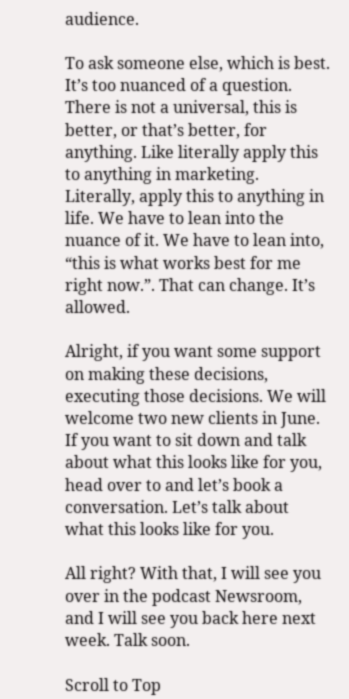audience.

To ask someone else, which is best. It’s too nuanced of a question. There is not a universal, this is better, or that’s better, for anything. Like literally apply this to anything in marketing. Literally, apply this to anything in life. We have to lean into the nuance of it. We have to lean into, “this is what works best for me right now.”. That can change. It’s allowed.

Alright, if you want some support on making these decisions, executing those decisions. We will welcome two new clients in June. If you want to sit down and talk about what this looks like for you, head over to and let’s book a conversation. Let’s talk about what this looks like for you.

All right? With that, I will see you over in the podcast Newsroom, and I will see you back here next week. Talk soon.

Scroll to Top